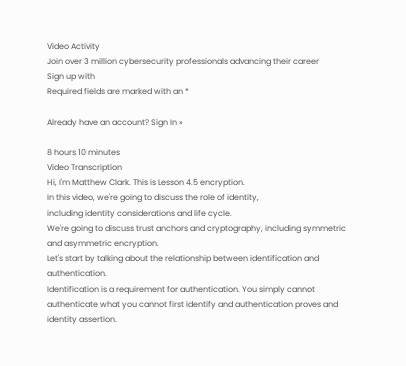Video Activity
Join over 3 million cybersecurity professionals advancing their career
Sign up with
Required fields are marked with an *

Already have an account? Sign In »

8 hours 10 minutes
Video Transcription
Hi, I'm Matthew Clark. This is Lesson 4.5 encryption.
In this video, we're going to discuss the role of identity,
including identity considerations and life cycle.
We're going to discuss trust anchors and cryptography, including symmetric and asymmetric encryption.
Let's start by talking about the relationship between identification and authentication.
Identification is a requirement for authentication. You simply cannot authenticate what you cannot first identify and authentication proves and identity assertion.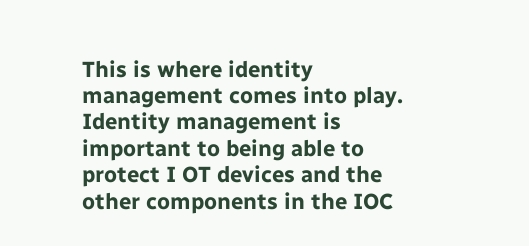This is where identity management comes into play.
Identity management is important to being able to protect I OT devices and the other components in the IOC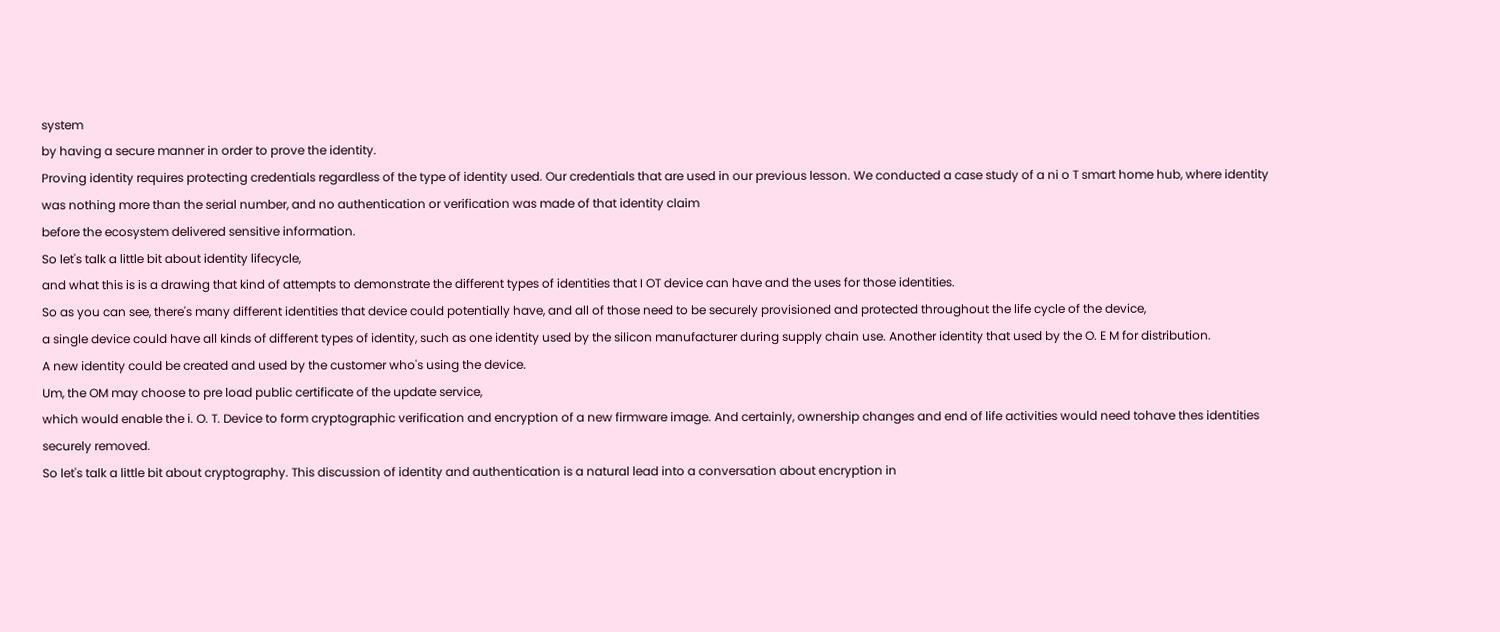system
by having a secure manner in order to prove the identity.
Proving identity requires protecting credentials regardless of the type of identity used. Our credentials that are used in our previous lesson. We conducted a case study of a ni o T smart home hub, where identity was nothing more than the serial number, and no authentication or verification was made of that identity claim
before the ecosystem delivered sensitive information.
So let's talk a little bit about identity lifecycle,
and what this is is a drawing that kind of attempts to demonstrate the different types of identities that I OT device can have and the uses for those identities.
So as you can see, there's many different identities that device could potentially have, and all of those need to be securely provisioned and protected throughout the life cycle of the device,
a single device could have all kinds of different types of identity, such as one identity used by the silicon manufacturer during supply chain use. Another identity that used by the O. E M for distribution.
A new identity could be created and used by the customer who's using the device.
Um, the OM may choose to pre load public certificate of the update service,
which would enable the i. O. T. Device to form cryptographic verification and encryption of a new firmware image. And certainly, ownership changes and end of life activities would need tohave thes identities securely removed.
So let's talk a little bit about cryptography. This discussion of identity and authentication is a natural lead into a conversation about encryption in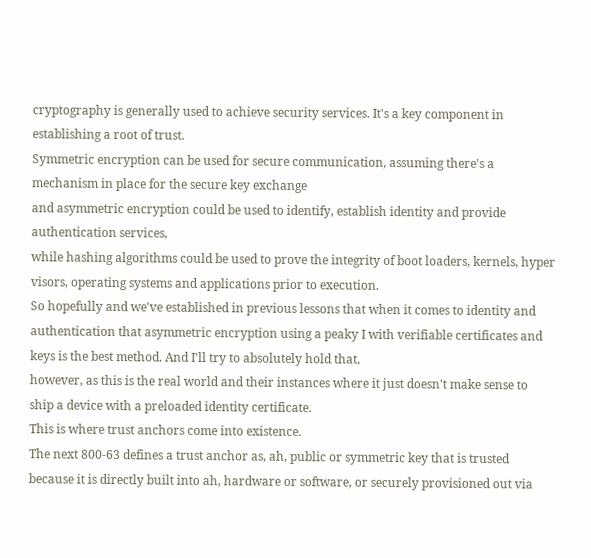cryptography is generally used to achieve security services. It's a key component in establishing a root of trust.
Symmetric encryption can be used for secure communication, assuming there's a mechanism in place for the secure key exchange
and asymmetric encryption could be used to identify, establish identity and provide authentication services,
while hashing algorithms could be used to prove the integrity of boot loaders, kernels, hyper visors, operating systems and applications prior to execution.
So hopefully and we've established in previous lessons that when it comes to identity and authentication that asymmetric encryption using a peaky I with verifiable certificates and keys is the best method. And I'll try to absolutely hold that,
however, as this is the real world and their instances where it just doesn't make sense to ship a device with a preloaded identity certificate.
This is where trust anchors come into existence.
The next 800-63 defines a trust anchor as, ah, public or symmetric key that is trusted because it is directly built into ah, hardware or software, or securely provisioned out via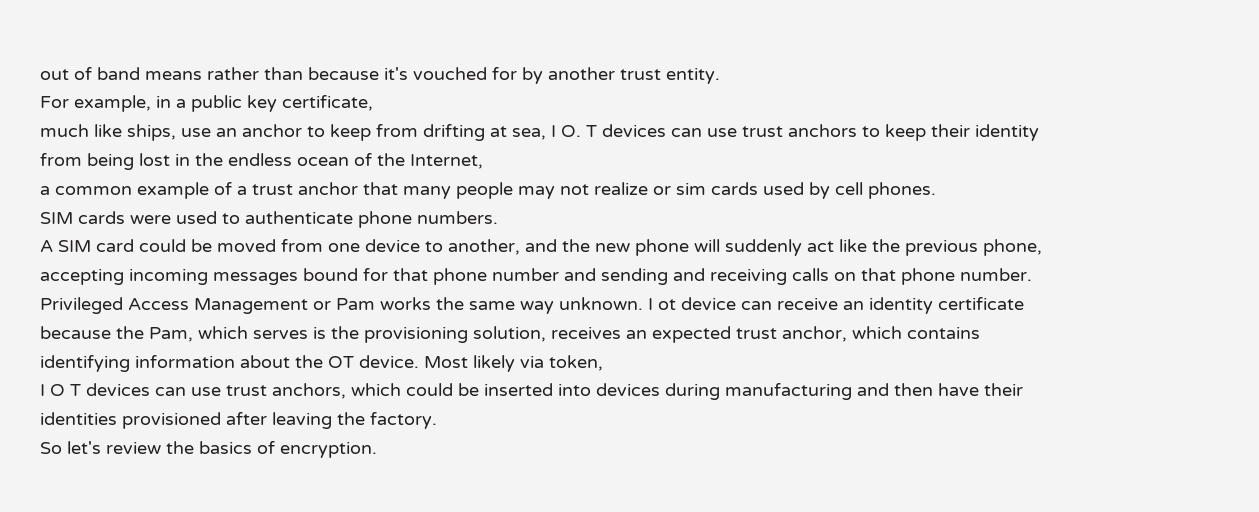out of band means rather than because it's vouched for by another trust entity.
For example, in a public key certificate,
much like ships, use an anchor to keep from drifting at sea, I O. T devices can use trust anchors to keep their identity from being lost in the endless ocean of the Internet,
a common example of a trust anchor that many people may not realize or sim cards used by cell phones.
SIM cards were used to authenticate phone numbers.
A SIM card could be moved from one device to another, and the new phone will suddenly act like the previous phone, accepting incoming messages bound for that phone number and sending and receiving calls on that phone number.
Privileged Access Management or Pam works the same way unknown. I ot device can receive an identity certificate because the Pam, which serves is the provisioning solution, receives an expected trust anchor, which contains identifying information about the OT device. Most likely via token,
I O T devices can use trust anchors, which could be inserted into devices during manufacturing and then have their identities provisioned after leaving the factory.
So let's review the basics of encryption.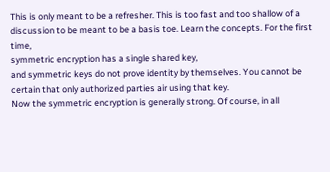This is only meant to be a refresher. This is too fast and too shallow of a discussion to be meant to be a basis toe. Learn the concepts. For the first time,
symmetric encryption has a single shared key,
and symmetric keys do not prove identity by themselves. You cannot be certain that only authorized parties air using that key.
Now the symmetric encryption is generally strong. Of course, in all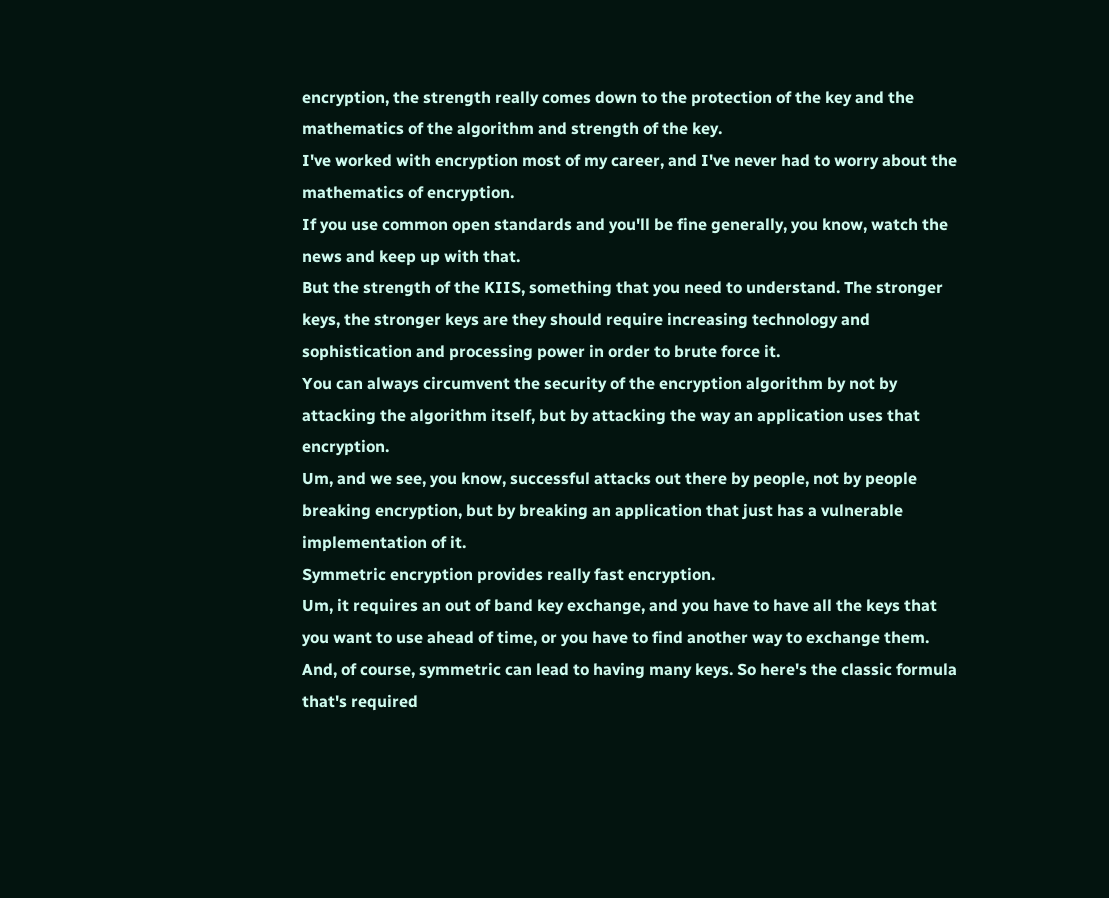encryption, the strength really comes down to the protection of the key and the mathematics of the algorithm and strength of the key.
I've worked with encryption most of my career, and I've never had to worry about the mathematics of encryption.
If you use common open standards and you'll be fine generally, you know, watch the news and keep up with that.
But the strength of the KIIS, something that you need to understand. The stronger keys, the stronger keys are they should require increasing technology and sophistication and processing power in order to brute force it.
You can always circumvent the security of the encryption algorithm by not by attacking the algorithm itself, but by attacking the way an application uses that encryption.
Um, and we see, you know, successful attacks out there by people, not by people breaking encryption, but by breaking an application that just has a vulnerable implementation of it.
Symmetric encryption provides really fast encryption.
Um, it requires an out of band key exchange, and you have to have all the keys that you want to use ahead of time, or you have to find another way to exchange them.
And, of course, symmetric can lead to having many keys. So here's the classic formula that's required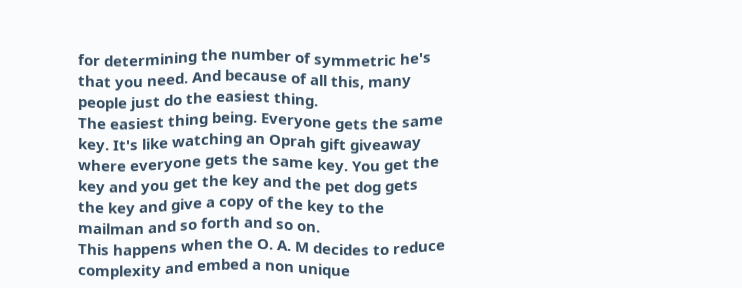for determining the number of symmetric he's that you need. And because of all this, many people just do the easiest thing.
The easiest thing being. Everyone gets the same key. It's like watching an Oprah gift giveaway where everyone gets the same key. You get the key and you get the key and the pet dog gets the key and give a copy of the key to the mailman and so forth and so on.
This happens when the O. A. M decides to reduce complexity and embed a non unique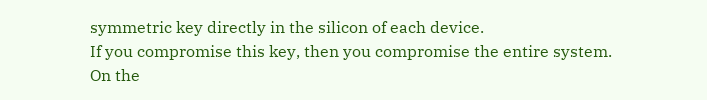symmetric key directly in the silicon of each device.
If you compromise this key, then you compromise the entire system.
On the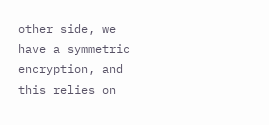other side, we have a symmetric encryption, and this relies on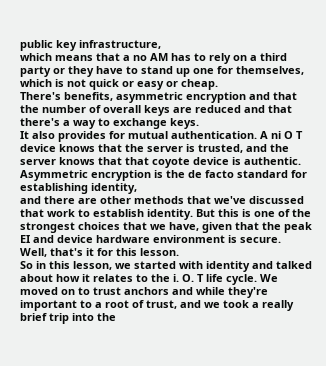public key infrastructure,
which means that a no AM has to rely on a third party or they have to stand up one for themselves, which is not quick or easy or cheap.
There's benefits, asymmetric encryption and that the number of overall keys are reduced and that there's a way to exchange keys.
It also provides for mutual authentication. A ni O T device knows that the server is trusted, and the server knows that that coyote device is authentic.
Asymmetric encryption is the de facto standard for establishing identity,
and there are other methods that we've discussed that work to establish identity. But this is one of the strongest choices that we have, given that the peak EI and device hardware environment is secure.
Well, that's it for this lesson.
So in this lesson, we started with identity and talked about how it relates to the i. O. T life cycle. We moved on to trust anchors and while they're important to a root of trust, and we took a really brief trip into the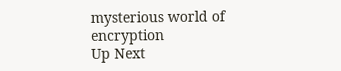mysterious world of encryption
Up Next